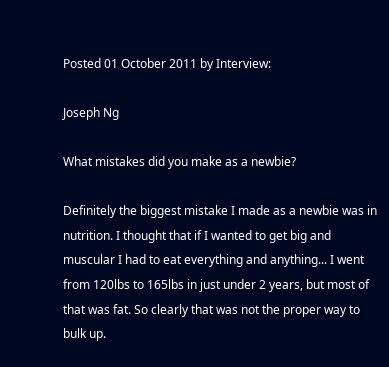Posted 01 October 2011 by Interview:

Joseph Ng

What mistakes did you make as a newbie?

Definitely the biggest mistake I made as a newbie was in nutrition. I thought that if I wanted to get big and muscular I had to eat everything and anything... I went from 120lbs to 165lbs in just under 2 years, but most of that was fat. So clearly that was not the proper way to bulk up.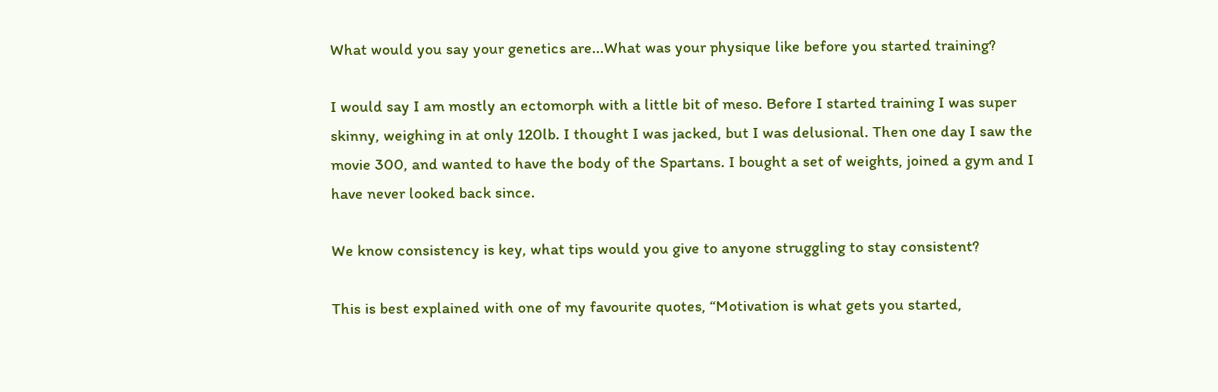What would you say your genetics are...What was your physique like before you started training?

I would say I am mostly an ectomorph with a little bit of meso. Before I started training I was super skinny, weighing in at only 120lb. I thought I was jacked, but I was delusional. Then one day I saw the movie 300, and wanted to have the body of the Spartans. I bought a set of weights, joined a gym and I have never looked back since.

We know consistency is key, what tips would you give to anyone struggling to stay consistent?

This is best explained with one of my favourite quotes, “Motivation is what gets you started,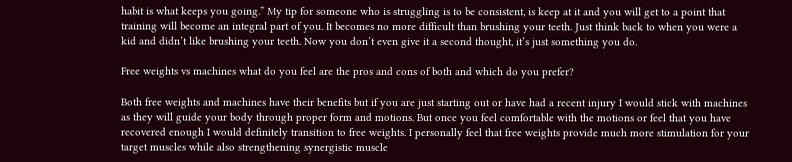habit is what keeps you going.” My tip for someone who is struggling is to be consistent, is keep at it and you will get to a point that training will become an integral part of you. It becomes no more difficult than brushing your teeth. Just think back to when you were a kid and didn’t like brushing your teeth. Now you don’t even give it a second thought, it’s just something you do.

Free weights vs machines what do you feel are the pros and cons of both and which do you prefer?

Both free weights and machines have their benefits but if you are just starting out or have had a recent injury I would stick with machines as they will guide your body through proper form and motions. But once you feel comfortable with the motions or feel that you have recovered enough I would definitely transition to free weights. I personally feel that free weights provide much more stimulation for your target muscles while also strengthening synergistic muscle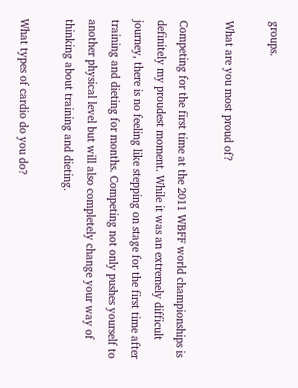groups.

What are you most proud of?

Competing for the first time at the 2011 WBFF world championships is definitely my proudest moment. While it was an extremely difficult journey, there is no feeling like stepping on stage for the first time after training and dieting for months. Competing not only pushes yourself to another physical level but will also completely change your way of thinking about training and dieting.

What types of cardio do you do?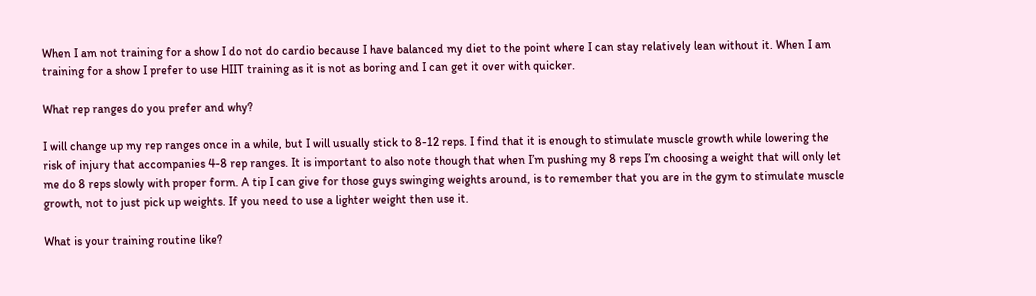When I am not training for a show I do not do cardio because I have balanced my diet to the point where I can stay relatively lean without it. When I am training for a show I prefer to use HIIT training as it is not as boring and I can get it over with quicker.

What rep ranges do you prefer and why?

I will change up my rep ranges once in a while, but I will usually stick to 8-12 reps. I find that it is enough to stimulate muscle growth while lowering the risk of injury that accompanies 4-8 rep ranges. It is important to also note though that when I’m pushing my 8 reps I’m choosing a weight that will only let me do 8 reps slowly with proper form. A tip I can give for those guys swinging weights around, is to remember that you are in the gym to stimulate muscle growth, not to just pick up weights. If you need to use a lighter weight then use it.

What is your training routine like?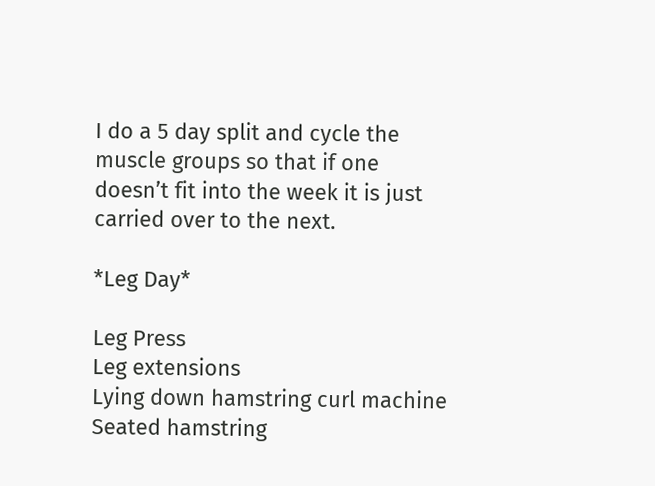I do a 5 day split and cycle the muscle groups so that if one doesn’t fit into the week it is just carried over to the next.

*Leg Day*

Leg Press
Leg extensions
Lying down hamstring curl machine
Seated hamstring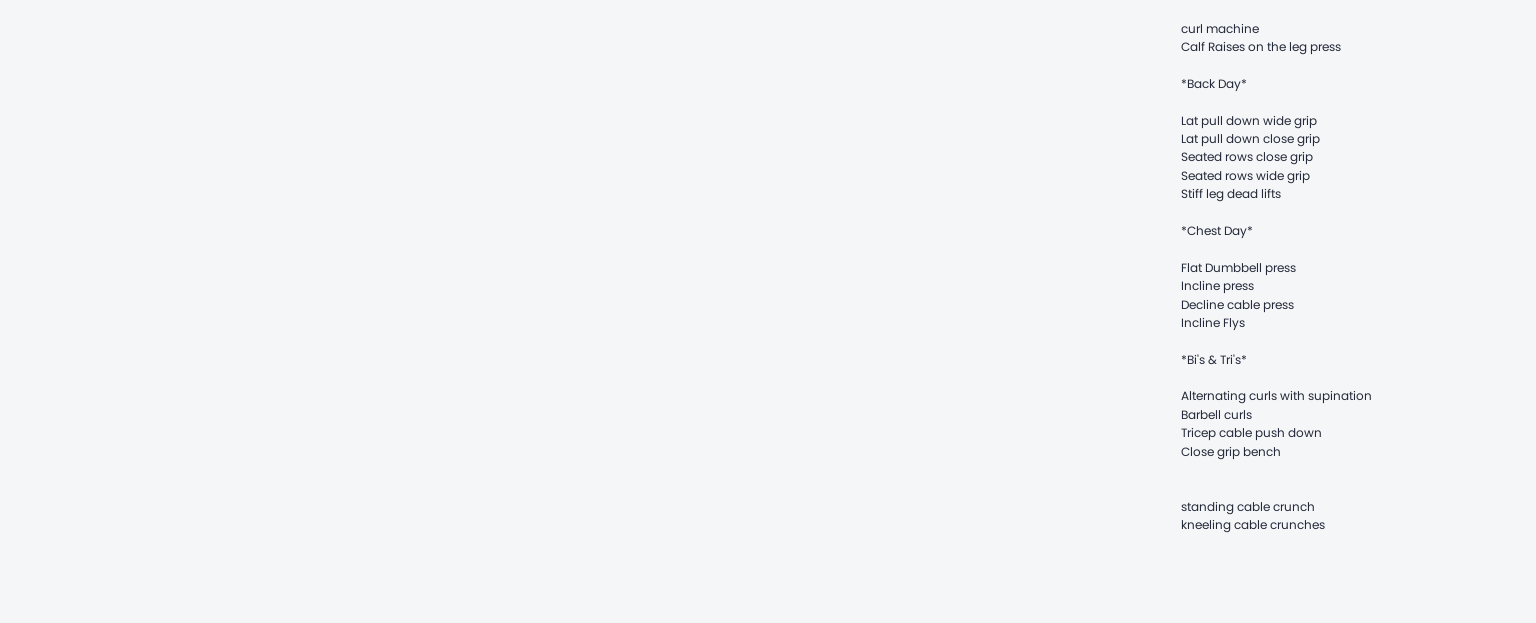curl machine
Calf Raises on the leg press

*Back Day*

Lat pull down wide grip
Lat pull down close grip
Seated rows close grip
Seated rows wide grip
Stiff leg dead lifts

*Chest Day*

Flat Dumbbell press
Incline press
Decline cable press
Incline Flys

*Bi's & Tri's*

Alternating curls with supination
Barbell curls
Tricep cable push down
Close grip bench


standing cable crunch
kneeling cable crunches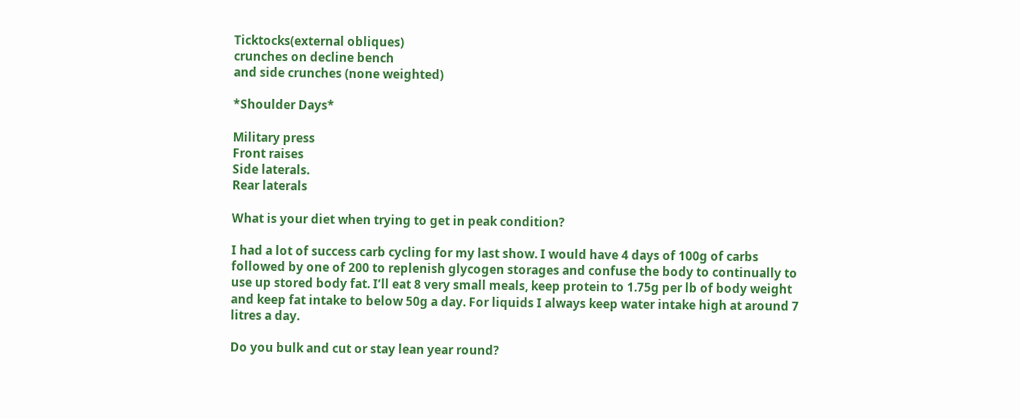Ticktocks(external obliques)
crunches on decline bench
and side crunches (none weighted)

*Shoulder Days*

Military press
Front raises
Side laterals.
Rear laterals

What is your diet when trying to get in peak condition?

I had a lot of success carb cycling for my last show. I would have 4 days of 100g of carbs followed by one of 200 to replenish glycogen storages and confuse the body to continually to use up stored body fat. I’ll eat 8 very small meals, keep protein to 1.75g per lb of body weight and keep fat intake to below 50g a day. For liquids I always keep water intake high at around 7 litres a day.

Do you bulk and cut or stay lean year round?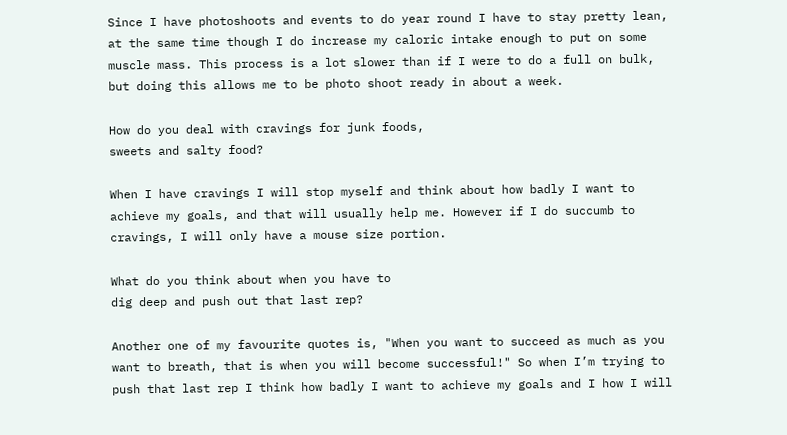Since I have photoshoots and events to do year round I have to stay pretty lean, at the same time though I do increase my caloric intake enough to put on some muscle mass. This process is a lot slower than if I were to do a full on bulk, but doing this allows me to be photo shoot ready in about a week.

How do you deal with cravings for junk foods,
sweets and salty food?

When I have cravings I will stop myself and think about how badly I want to achieve my goals, and that will usually help me. However if I do succumb to cravings, I will only have a mouse size portion.

What do you think about when you have to
dig deep and push out that last rep?

Another one of my favourite quotes is, "When you want to succeed as much as you want to breath, that is when you will become successful!" So when I’m trying to push that last rep I think how badly I want to achieve my goals and I how I will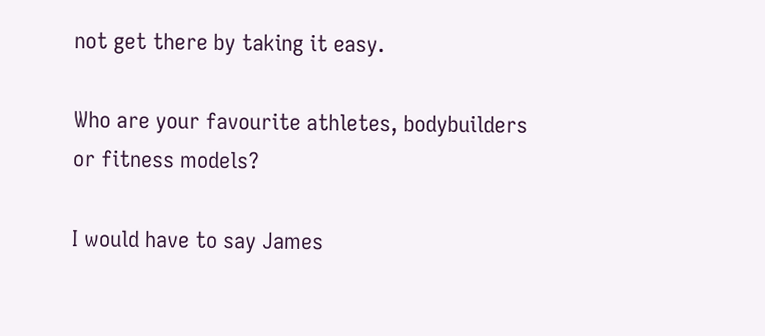not get there by taking it easy.

Who are your favourite athletes, bodybuilders
or fitness models?

I would have to say James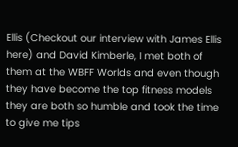Ellis (Checkout our interview with James Ellis here) and David Kimberle, I met both of them at the WBFF Worlds and even though they have become the top fitness models they are both so humble and took the time to give me tips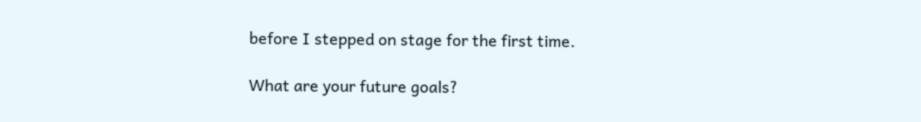before I stepped on stage for the first time.

What are your future goals?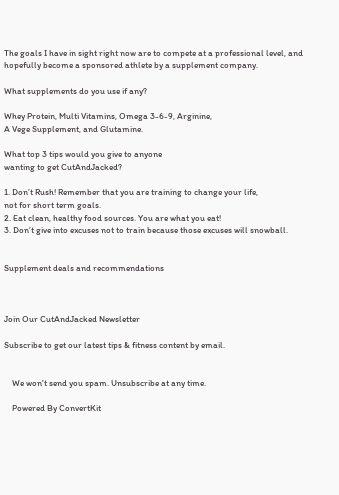The goals I have in sight right now are to compete at a professional level, and hopefully become a sponsored athlete by a supplement company.

What supplements do you use if any?

Whey Protein, Multi Vitamins, Omega 3-6-9, Arginine,
A Vege Supplement, and Glutamine.

What top 3 tips would you give to anyone
wanting to get CutAndJacked?

1. Don’t Rush! Remember that you are training to change your life,
not for short term goals.
2. Eat clean, healthy food sources. You are what you eat!
3. Don’t give into excuses not to train because those excuses will snowball.


Supplement deals and recommendations



Join Our CutAndJacked Newsletter

Subscribe to get our latest tips & fitness content by email.


    We won't send you spam. Unsubscribe at any time.

    Powered By ConvertKit